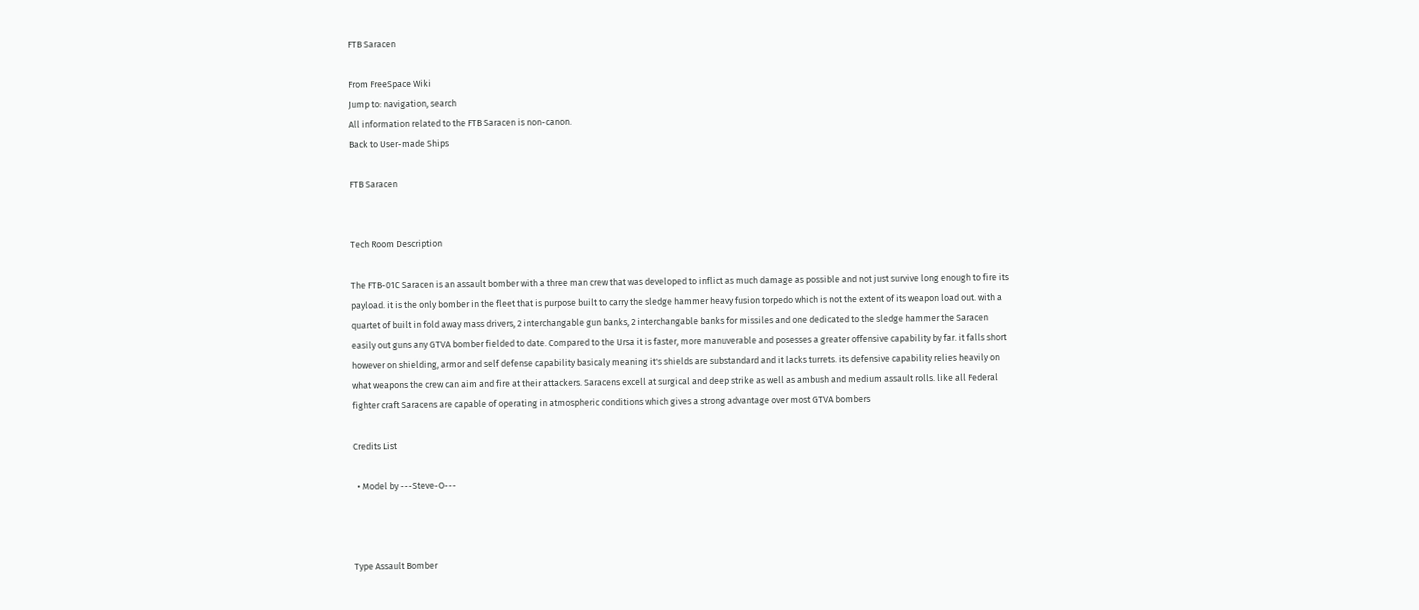FTB Saracen

From FreeSpace Wiki
Jump to: navigation, search
All information related to the FTB Saracen is non-canon.
Back to User-made Ships

FTB Saracen


Tech Room Description

The FTB-01C Saracen is an assault bomber with a three man crew that was developed to inflict as much damage as possible and not just survive long enough to fire its payload. it is the only bomber in the fleet that is purpose built to carry the sledge hammer heavy fusion torpedo which is not the extent of its weapon load out. with a quartet of built in fold away mass drivers, 2 interchangable gun banks, 2 interchangable banks for missiles and one dedicated to the sledge hammer the Saracen easily out guns any GTVA bomber fielded to date. Compared to the Ursa it is faster, more manuverable and posesses a greater offensive capability by far. it falls short however on shielding, armor and self defense capability basicaly meaning it's shields are substandard and it lacks turrets. its defensive capability relies heavily on what weapons the crew can aim and fire at their attackers. Saracens excell at surgical and deep strike as well as ambush and medium assault rolls. like all Federal fighter craft Saracens are capable of operating in atmospheric conditions which gives a strong advantage over most GTVA bombers

Credits List

  • Model by ---Steve-O---



Type Assault Bomber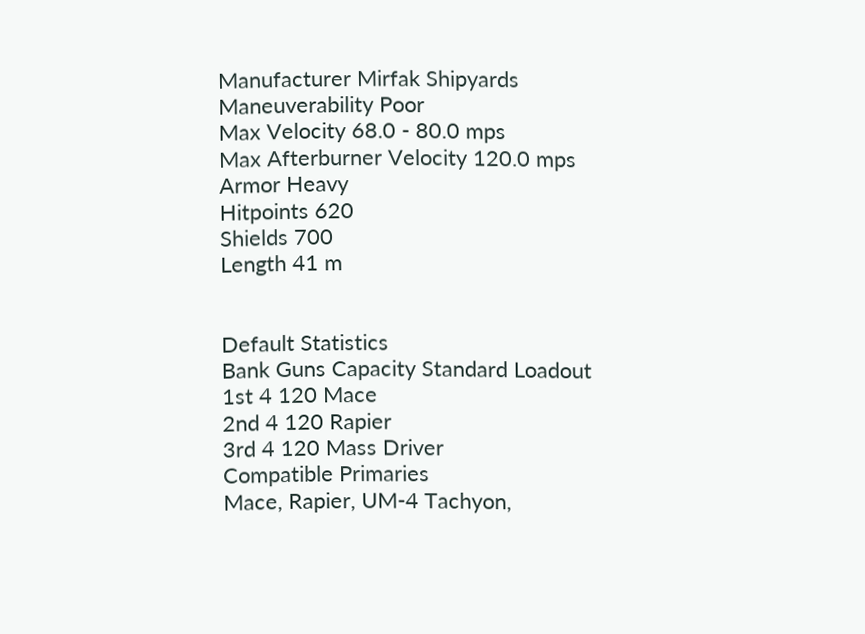Manufacturer Mirfak Shipyards
Maneuverability Poor
Max Velocity 68.0 - 80.0 mps
Max Afterburner Velocity 120.0 mps
Armor Heavy
Hitpoints 620
Shields 700
Length 41 m


Default Statistics
Bank Guns Capacity Standard Loadout
1st 4 120 Mace
2nd 4 120 Rapier
3rd 4 120 Mass Driver
Compatible Primaries
Mace, Rapier, UM-4 Tachyon,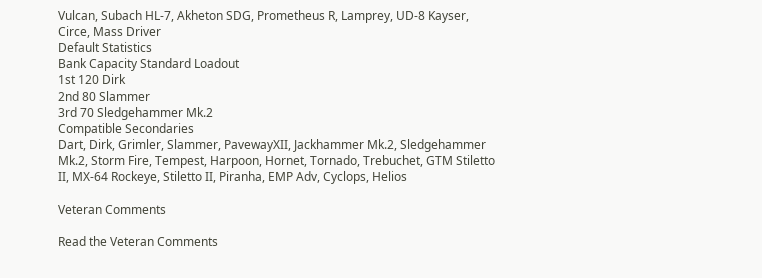Vulcan, Subach HL-7, Akheton SDG, Prometheus R, Lamprey, UD-8 Kayser, Circe, Mass Driver
Default Statistics
Bank Capacity Standard Loadout
1st 120 Dirk
2nd 80 Slammer
3rd 70 Sledgehammer Mk.2
Compatible Secondaries
Dart, Dirk, Grimler, Slammer, PavewayXII, Jackhammer Mk.2, Sledgehammer Mk.2, Storm Fire, Tempest, Harpoon, Hornet, Tornado, Trebuchet, GTM Stiletto II, MX-64 Rockeye, Stiletto II, Piranha, EMP Adv, Cyclops, Helios

Veteran Comments

Read the Veteran Comments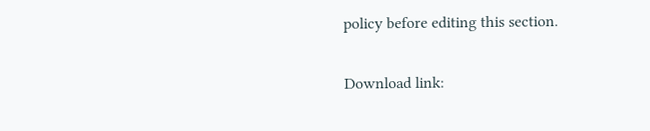policy before editing this section.

Download link: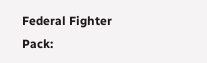Federal Fighter Pack: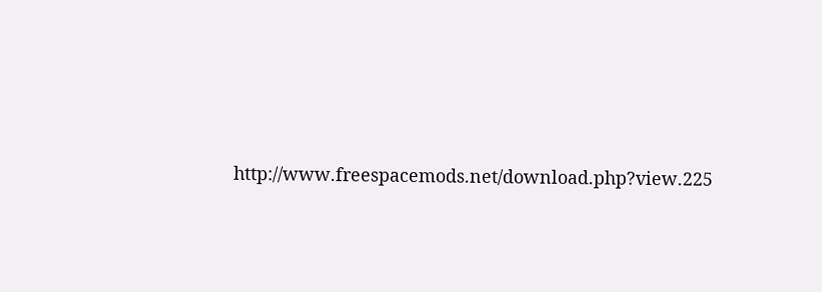http://www.freespacemods.net/download.php?view.225